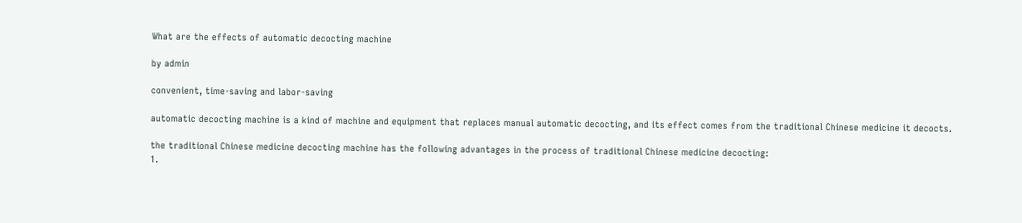What are the effects of automatic decocting machine

by admin

convenient, time-saving and labor-saving

automatic decocting machine is a kind of machine and equipment that replaces manual automatic decocting, and its effect comes from the traditional Chinese medicine it decocts.

the traditional Chinese medicine decocting machine has the following advantages in the process of traditional Chinese medicine decocting:
1.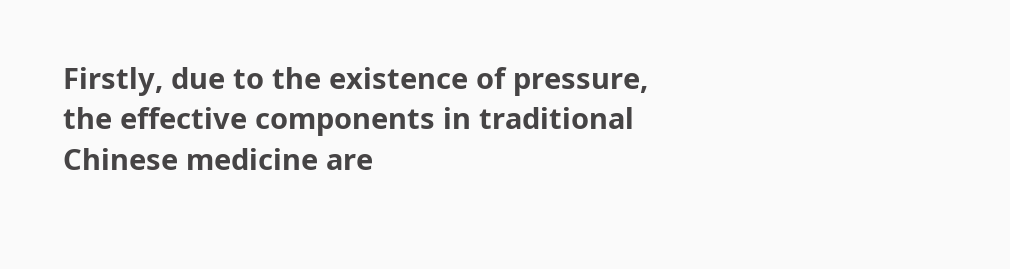Firstly, due to the existence of pressure, the effective components in traditional Chinese medicine are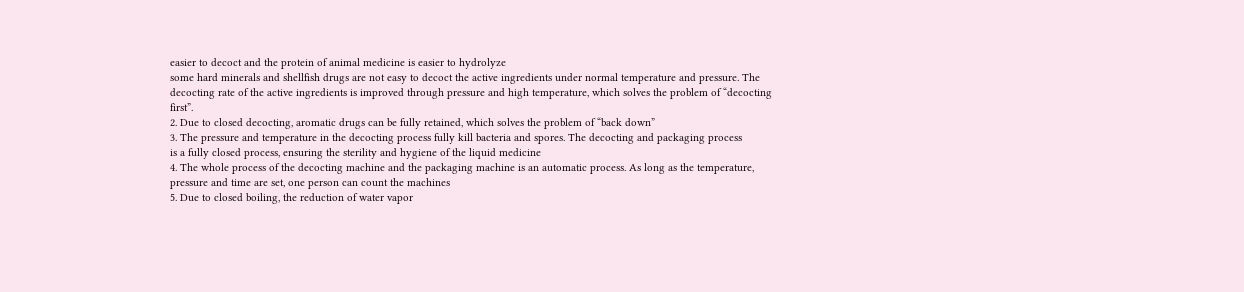easier to decoct and the protein of animal medicine is easier to hydrolyze
some hard minerals and shellfish drugs are not easy to decoct the active ingredients under normal temperature and pressure. The decocting rate of the active ingredients is improved through pressure and high temperature, which solves the problem of “decocting first”.
2. Due to closed decocting, aromatic drugs can be fully retained, which solves the problem of “back down”
3. The pressure and temperature in the decocting process fully kill bacteria and spores. The decocting and packaging process
is a fully closed process, ensuring the sterility and hygiene of the liquid medicine
4. The whole process of the decocting machine and the packaging machine is an automatic process. As long as the temperature, pressure and time are set, one person can count the machines
5. Due to closed boiling, the reduction of water vapor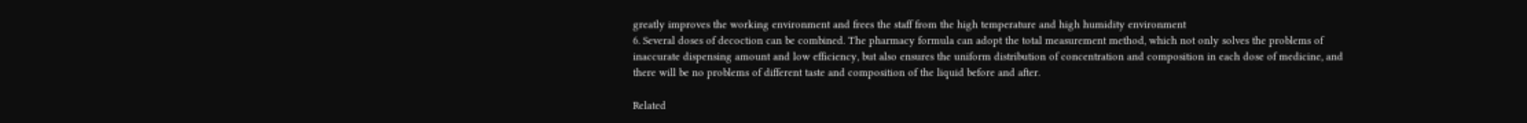greatly improves the working environment and frees the staff from the high temperature and high humidity environment
6. Several doses of decoction can be combined. The pharmacy formula can adopt the total measurement method, which not only solves the problems of inaccurate dispensing amount and low efficiency, but also ensures the uniform distribution of concentration and composition in each dose of medicine, and there will be no problems of different taste and composition of the liquid before and after.

Related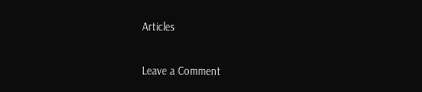Articles

Leave a Comment